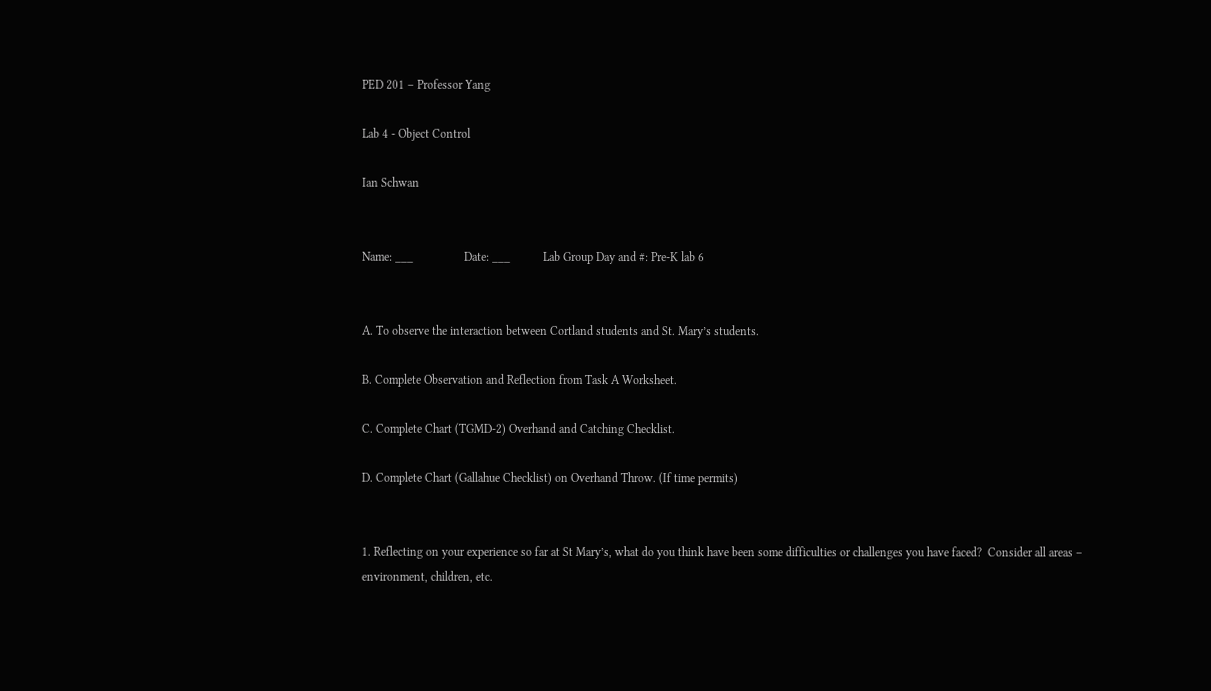PED 201 – Professor Yang

Lab 4 - Object Control

Ian Schwan


Name: ___                 Date: ___           Lab Group Day and #: Pre-K lab 6


A. To observe the interaction between Cortland students and St. Mary’s students.

B. Complete Observation and Reflection from Task A Worksheet.

C. Complete Chart (TGMD-2) Overhand and Catching Checklist.

D. Complete Chart (Gallahue Checklist) on Overhand Throw. (If time permits)


1. Reflecting on your experience so far at St Mary’s, what do you think have been some difficulties or challenges you have faced?  Consider all areas – environment, children, etc.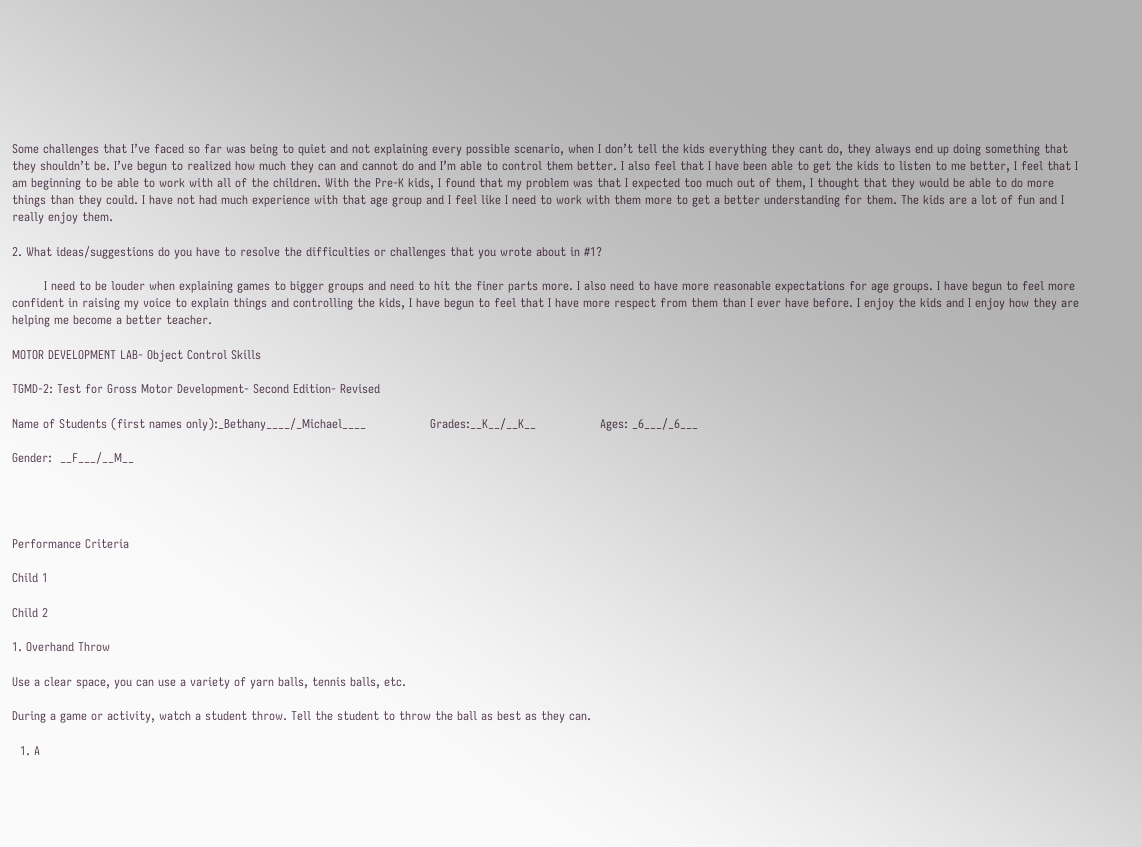Some challenges that I’ve faced so far was being to quiet and not explaining every possible scenario, when I don’t tell the kids everything they cant do, they always end up doing something that they shouldn’t be. I’ve begun to realized how much they can and cannot do and I’m able to control them better. I also feel that I have been able to get the kids to listen to me better, I feel that I am beginning to be able to work with all of the children. With the Pre-K kids, I found that my problem was that I expected too much out of them, I thought that they would be able to do more things than they could. I have not had much experience with that age group and I feel like I need to work with them more to get a better understanding for them. The kids are a lot of fun and I really enjoy them.

2. What ideas/suggestions do you have to resolve the difficulties or challenges that you wrote about in #1?

        I need to be louder when explaining games to bigger groups and need to hit the finer parts more. I also need to have more reasonable expectations for age groups. I have begun to feel more confident in raising my voice to explain things and controlling the kids, I have begun to feel that I have more respect from them than I ever have before. I enjoy the kids and I enjoy how they are helping me become a better teacher.

MOTOR DEVELOPMENT LAB- Object Control Skills

TGMD-2: Test for Gross Motor Development- Second Edition- Revised

Name of Students (first names only):_Bethany____/_Michael____                Grades:__K__/__K__                Ages: _6___/_6___

Gender:  __F___/__M__




Performance Criteria

Child 1

Child 2

1. Overhand Throw

Use a clear space, you can use a variety of yarn balls, tennis balls, etc.

During a game or activity, watch a student throw. Tell the student to throw the ball as best as they can.

  1. A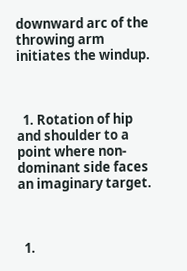downward arc of the throwing arm initiates the windup.



  1. Rotation of hip and shoulder to a point where non-dominant side faces an imaginary target.



  1.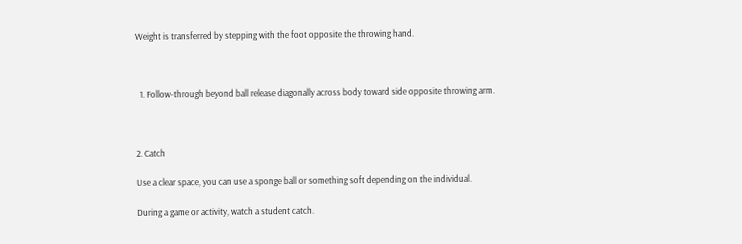Weight is transferred by stepping with the foot opposite the throwing hand.



  1. Follow-through beyond ball release diagonally across body toward side opposite throwing arm.



2. Catch

Use a clear space, you can use a sponge ball or something soft depending on the individual.

During a game or activity, watch a student catch.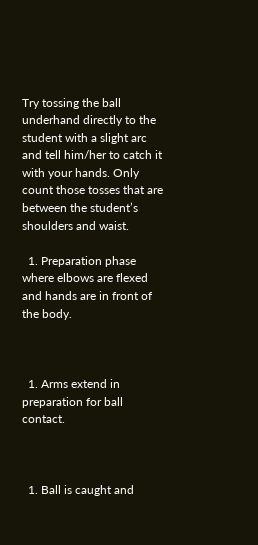Try tossing the ball underhand directly to the student with a slight arc and tell him/her to catch it with your hands. Only count those tosses that are between the student’s shoulders and waist.

  1. Preparation phase where elbows are flexed and hands are in front of the body.



  1. Arms extend in preparation for ball contact.



  1. Ball is caught and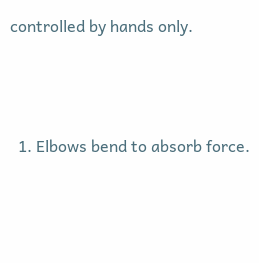controlled by hands only.



  1. Elbows bend to absorb force.